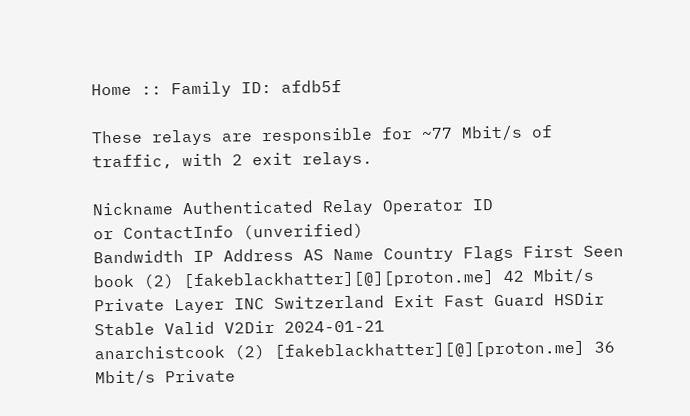Home :: Family ID: afdb5f

These relays are responsible for ~77 Mbit/s of traffic, with 2 exit relays.

Nickname Authenticated Relay Operator ID
or ContactInfo (unverified)
Bandwidth IP Address AS Name Country Flags First Seen
book (2) [fakeblackhatter][@][proton.me] 42 Mbit/s Private Layer INC Switzerland Exit Fast Guard HSDir Stable Valid V2Dir 2024-01-21
anarchistcook (2) [fakeblackhatter][@][proton.me] 36 Mbit/s Private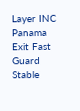Layer INC Panama Exit Fast Guard Stable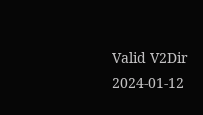Valid V2Dir 2024-01-12